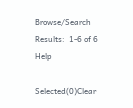Browse/Search Results:  1-6 of 6 Help

Selected(0)Clear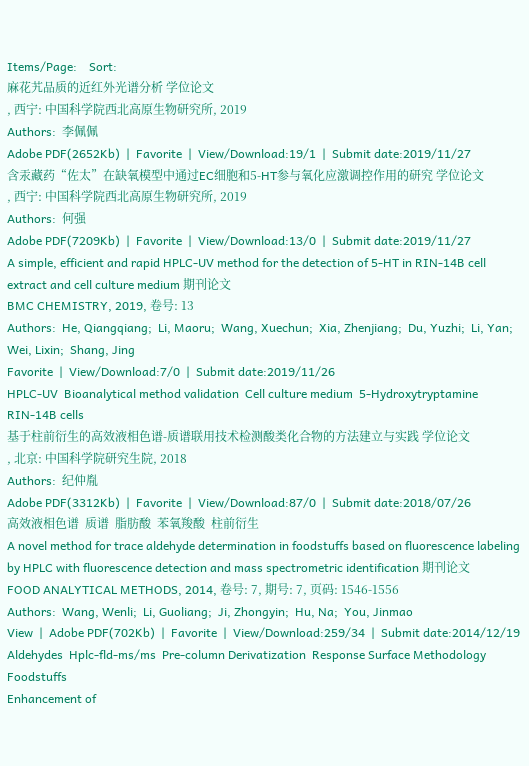Items/Page:    Sort:
麻花艽品质的近红外光谱分析 学位论文
, 西宁: 中国科学院西北高原生物研究所, 2019
Authors:  李佩佩
Adobe PDF(2652Kb)  |  Favorite  |  View/Download:19/1  |  Submit date:2019/11/27
含汞藏药“佐太”在缺氧模型中通过EC细胞和5-HT参与氧化应激调控作用的研究 学位论文
, 西宁: 中国科学院西北高原生物研究所, 2019
Authors:  何强
Adobe PDF(7209Kb)  |  Favorite  |  View/Download:13/0  |  Submit date:2019/11/27
A simple, efficient and rapid HPLC-UV method for the detection of 5-HT in RIN-14B cell extract and cell culture medium 期刊论文
BMC CHEMISTRY, 2019, 卷号: 13
Authors:  He, Qiangqiang;  Li, Maoru;  Wang, Xuechun;  Xia, Zhenjiang;  Du, Yuzhi;  Li, Yan;  Wei, Lixin;  Shang, Jing
Favorite  |  View/Download:7/0  |  Submit date:2019/11/26
HPLC-UV  Bioanalytical method validation  Cell culture medium  5-Hydroxytryptamine  RIN-14B cells
基于柱前衍生的高效液相色谱-质谱联用技术检测酸类化合物的方法建立与实践 学位论文
, 北京: 中国科学院研究生院, 2018
Authors:  纪仲胤
Adobe PDF(3312Kb)  |  Favorite  |  View/Download:87/0  |  Submit date:2018/07/26
高效液相色谱  质谱  脂肪酸  苯氧羧酸  柱前衍生
A novel method for trace aldehyde determination in foodstuffs based on fluorescence labeling by HPLC with fluorescence detection and mass spectrometric identification 期刊论文
FOOD ANALYTICAL METHODS, 2014, 卷号: 7, 期号: 7, 页码: 1546-1556
Authors:  Wang, Wenli;  Li, Guoliang;  Ji, Zhongyin;  Hu, Na;  You, Jinmao
View  |  Adobe PDF(702Kb)  |  Favorite  |  View/Download:259/34  |  Submit date:2014/12/19
Aldehydes  Hplc-fld-ms/ms  Pre-column Derivatization  Response Surface Methodology  Foodstuffs
Enhancement of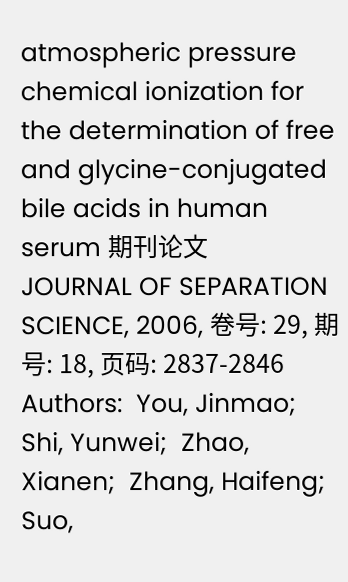atmospheric pressure chemical ionization for the determination of free and glycine-conjugated bile acids in human serum 期刊论文
JOURNAL OF SEPARATION SCIENCE, 2006, 卷号: 29, 期号: 18, 页码: 2837-2846
Authors:  You, Jinmao;  Shi, Yunwei;  Zhao, Xianen;  Zhang, Haifeng;  Suo,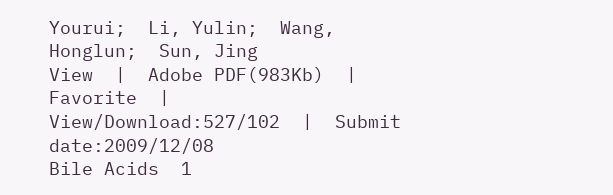Yourui;  Li, Yulin;  Wang, Honglun;  Sun, Jing
View  |  Adobe PDF(983Kb)  |  Favorite  |  View/Download:527/102  |  Submit date:2009/12/08
Bile Acids  1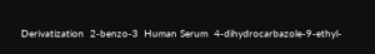Derivatization  2-benzo-3  Human Serum  4-dihydrocarbazole-9-ethyl-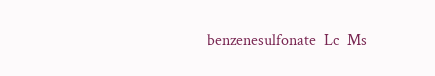benzenesulfonate  Lc  Ms